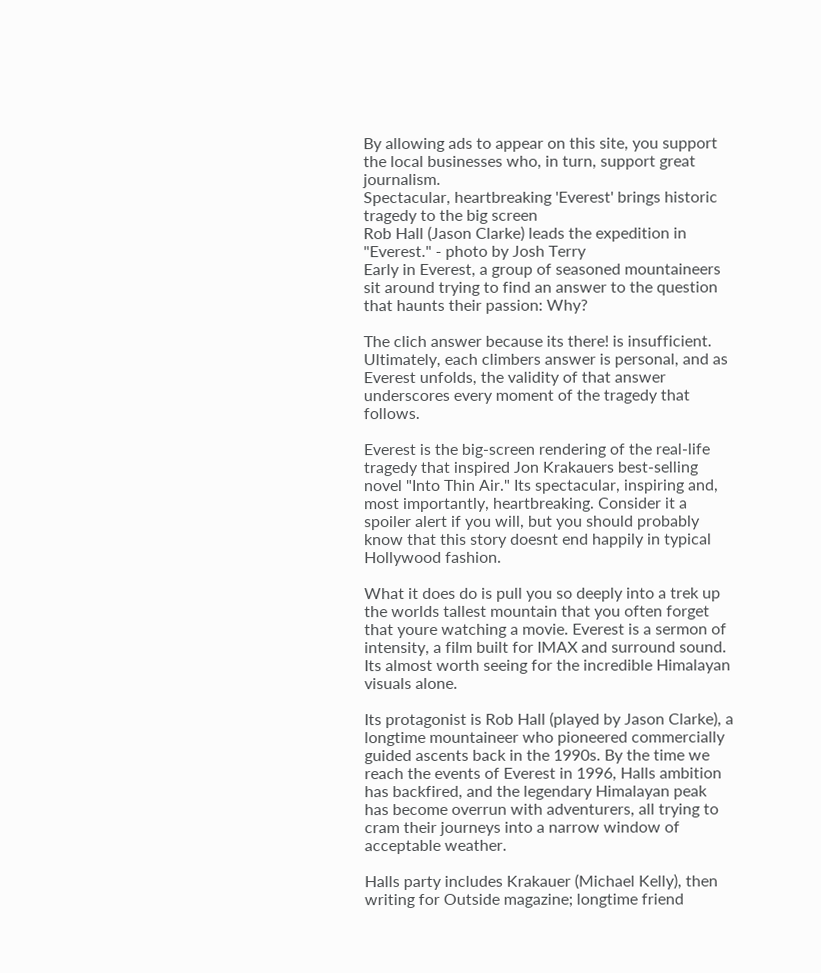By allowing ads to appear on this site, you support the local businesses who, in turn, support great journalism.
Spectacular, heartbreaking 'Everest' brings historic tragedy to the big screen
Rob Hall (Jason Clarke) leads the expedition in "Everest." - photo by Josh Terry
Early in Everest, a group of seasoned mountaineers sit around trying to find an answer to the question that haunts their passion: Why?

The clich answer because its there! is insufficient. Ultimately, each climbers answer is personal, and as Everest unfolds, the validity of that answer underscores every moment of the tragedy that follows.

Everest is the big-screen rendering of the real-life tragedy that inspired Jon Krakauers best-selling novel "Into Thin Air." Its spectacular, inspiring and, most importantly, heartbreaking. Consider it a spoiler alert if you will, but you should probably know that this story doesnt end happily in typical Hollywood fashion.

What it does do is pull you so deeply into a trek up the worlds tallest mountain that you often forget that youre watching a movie. Everest is a sermon of intensity, a film built for IMAX and surround sound. Its almost worth seeing for the incredible Himalayan visuals alone.

Its protagonist is Rob Hall (played by Jason Clarke), a longtime mountaineer who pioneered commercially guided ascents back in the 1990s. By the time we reach the events of Everest in 1996, Halls ambition has backfired, and the legendary Himalayan peak has become overrun with adventurers, all trying to cram their journeys into a narrow window of acceptable weather.

Halls party includes Krakauer (Michael Kelly), then writing for Outside magazine; longtime friend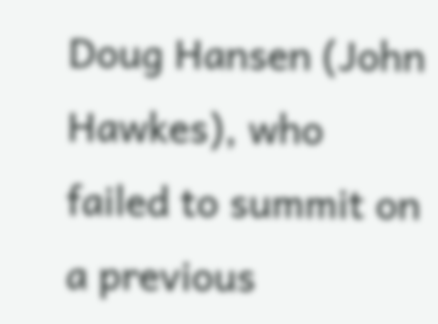Doug Hansen (John Hawkes), who failed to summit on a previous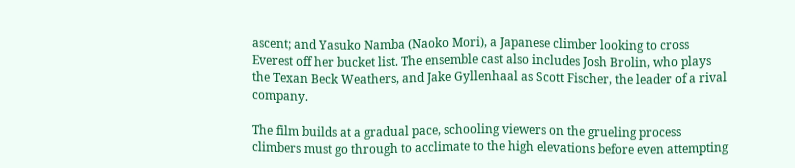ascent; and Yasuko Namba (Naoko Mori), a Japanese climber looking to cross Everest off her bucket list. The ensemble cast also includes Josh Brolin, who plays the Texan Beck Weathers, and Jake Gyllenhaal as Scott Fischer, the leader of a rival company.

The film builds at a gradual pace, schooling viewers on the grueling process climbers must go through to acclimate to the high elevations before even attempting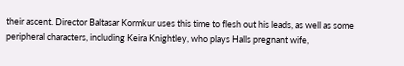their ascent. Director Baltasar Kormkur uses this time to flesh out his leads, as well as some peripheral characters, including Keira Knightley, who plays Halls pregnant wife,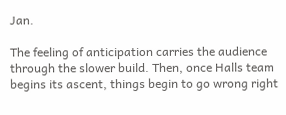Jan.

The feeling of anticipation carries the audience through the slower build. Then, once Halls team begins its ascent, things begin to go wrong right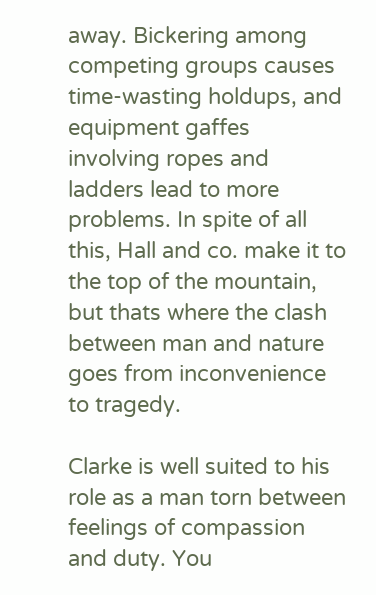away. Bickering among competing groups causes time-wasting holdups, and equipment gaffes involving ropes and ladders lead to more problems. In spite of all this, Hall and co. make it to the top of the mountain, but thats where the clash between man and nature goes from inconvenience to tragedy.

Clarke is well suited to his role as a man torn between feelings of compassion and duty. You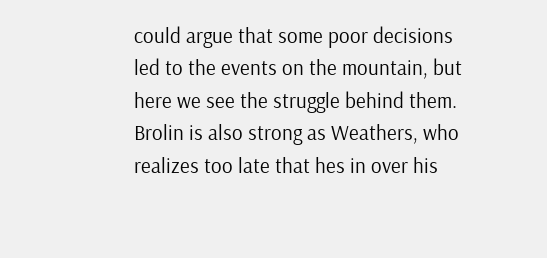could argue that some poor decisions led to the events on the mountain, but here we see the struggle behind them. Brolin is also strong as Weathers, who realizes too late that hes in over his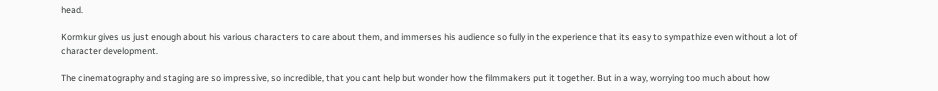head.

Kormkur gives us just enough about his various characters to care about them, and immerses his audience so fully in the experience that its easy to sympathize even without a lot of character development.

The cinematography and staging are so impressive, so incredible, that you cant help but wonder how the filmmakers put it together. But in a way, worrying too much about how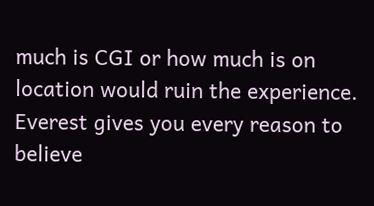much is CGI or how much is on location would ruin the experience. Everest gives you every reason to believe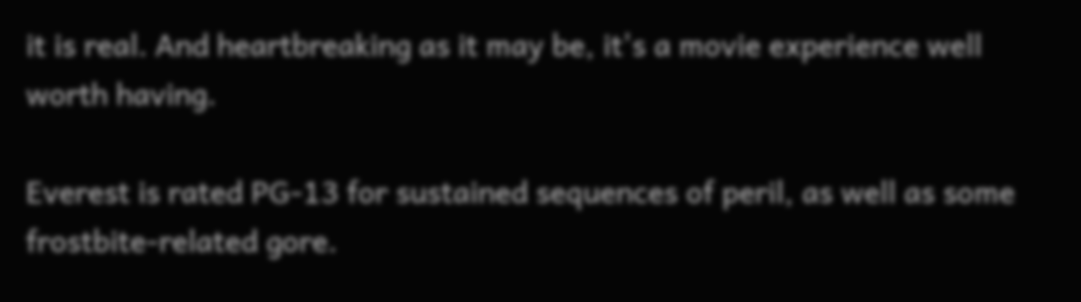it is real. And heartbreaking as it may be, it's a movie experience well worth having.

Everest is rated PG-13 for sustained sequences of peril, as well as some frostbite-related gore.